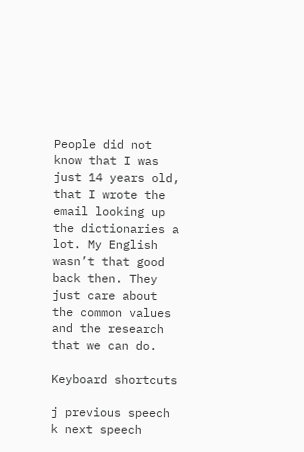People did not know that I was just 14 years old, that I wrote the email looking up the dictionaries a lot. My English wasn’t that good back then. They just care about the common values and the research that we can do.

Keyboard shortcuts

j previous speech k next speech